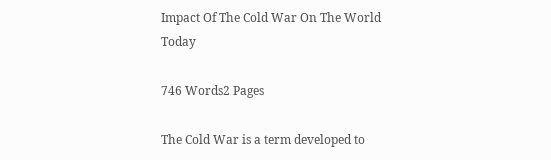Impact Of The Cold War On The World Today

746 Words2 Pages

The Cold War is a term developed to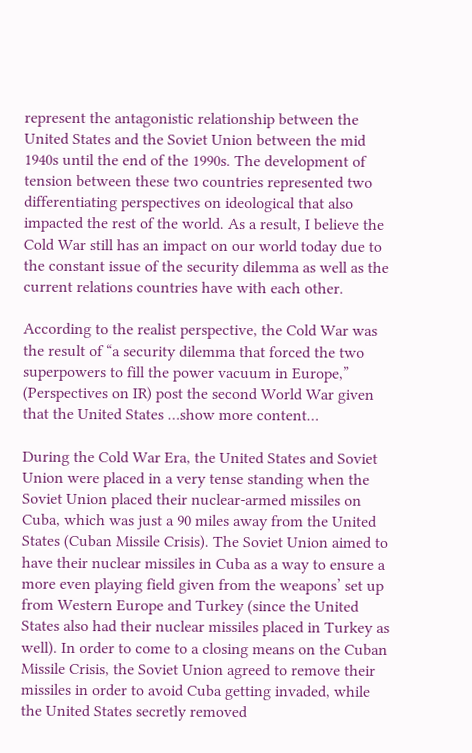represent the antagonistic relationship between the United States and the Soviet Union between the mid 1940s until the end of the 1990s. The development of tension between these two countries represented two differentiating perspectives on ideological that also impacted the rest of the world. As a result, I believe the Cold War still has an impact on our world today due to the constant issue of the security dilemma as well as the current relations countries have with each other.

According to the realist perspective, the Cold War was the result of “a security dilemma that forced the two superpowers to fill the power vacuum in Europe,” (Perspectives on IR) post the second World War given that the United States …show more content…

During the Cold War Era, the United States and Soviet Union were placed in a very tense standing when the Soviet Union placed their nuclear-armed missiles on Cuba, which was just a 90 miles away from the United States (Cuban Missile Crisis). The Soviet Union aimed to have their nuclear missiles in Cuba as a way to ensure a more even playing field given from the weapons’ set up from Western Europe and Turkey (since the United States also had their nuclear missiles placed in Turkey as well). In order to come to a closing means on the Cuban Missile Crisis, the Soviet Union agreed to remove their missiles in order to avoid Cuba getting invaded, while the United States secretly removed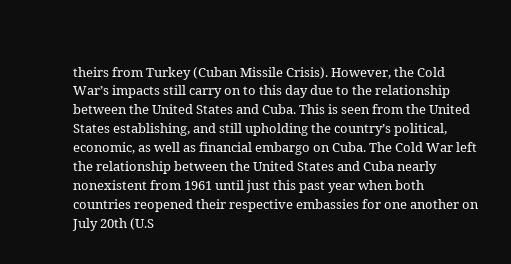theirs from Turkey (Cuban Missile Crisis). However, the Cold War’s impacts still carry on to this day due to the relationship between the United States and Cuba. This is seen from the United States establishing, and still upholding the country’s political, economic, as well as financial embargo on Cuba. The Cold War left the relationship between the United States and Cuba nearly nonexistent from 1961 until just this past year when both countries reopened their respective embassies for one another on July 20th (U.S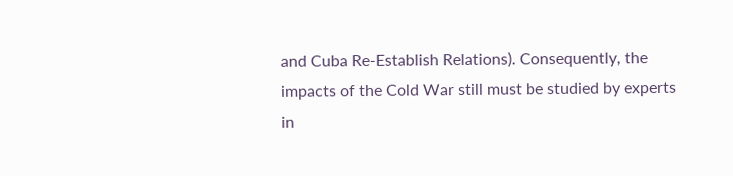and Cuba Re-Establish Relations). Consequently, the impacts of the Cold War still must be studied by experts in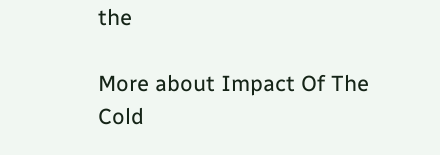the

More about Impact Of The Cold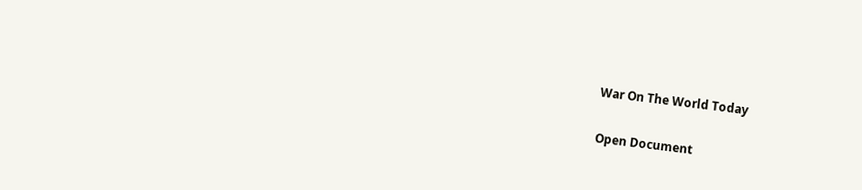War On The World Today

Open Document